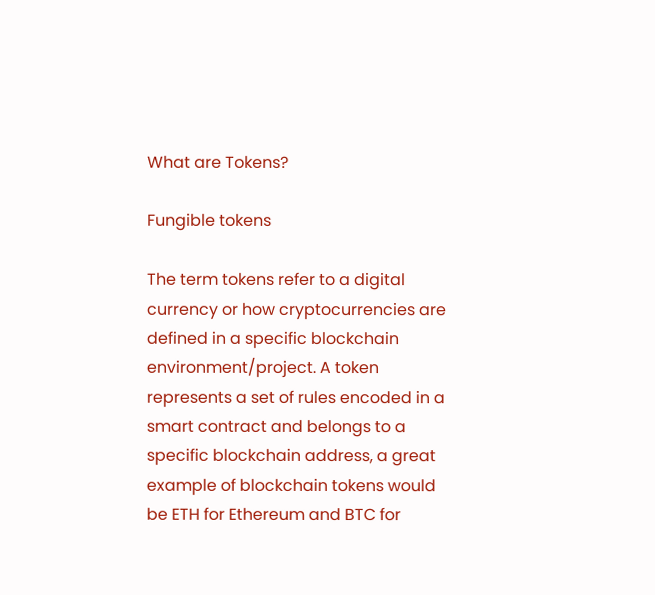What are Tokens?

Fungible tokens

The term tokens refer to a digital currency or how cryptocurrencies are defined in a specific blockchain environment/project. A token represents a set of rules encoded in a smart contract and belongs to a specific blockchain address, a great example of blockchain tokens would be ETH for Ethereum and BTC for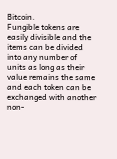Bitcoin.
Fungible tokens are easily divisible and the items can be divided into any number of units as long as their value remains the same and each token can be exchanged with another non-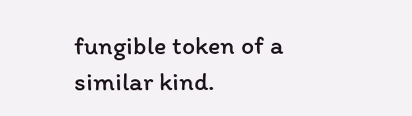fungible token of a similar kind.